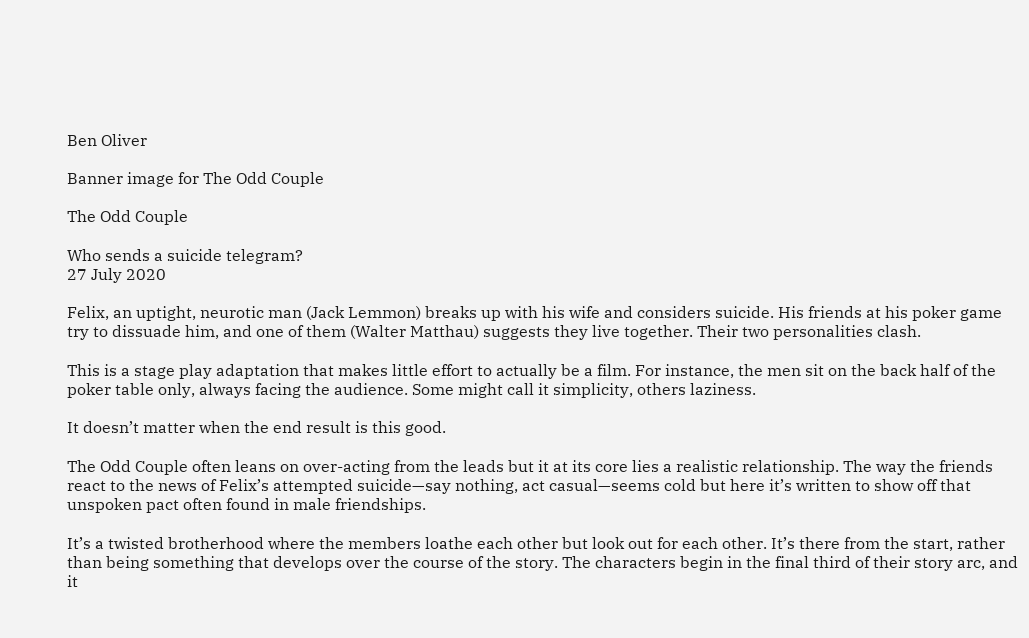Ben Oliver

Banner image for The Odd Couple

The Odd Couple

Who sends a suicide telegram?
27 July 2020

Felix, an uptight, neurotic man (Jack Lemmon) breaks up with his wife and considers suicide. His friends at his poker game try to dissuade him, and one of them (Walter Matthau) suggests they live together. Their two personalities clash.

This is a stage play adaptation that makes little effort to actually be a film. For instance, the men sit on the back half of the poker table only, always facing the audience. Some might call it simplicity, others laziness.

It doesn’t matter when the end result is this good.

The Odd Couple often leans on over-acting from the leads but it at its core lies a realistic relationship. The way the friends react to the news of Felix’s attempted suicide—say nothing, act casual—seems cold but here it’s written to show off that unspoken pact often found in male friendships.

It’s a twisted brotherhood where the members loathe each other but look out for each other. It’s there from the start, rather than being something that develops over the course of the story. The characters begin in the final third of their story arc, and it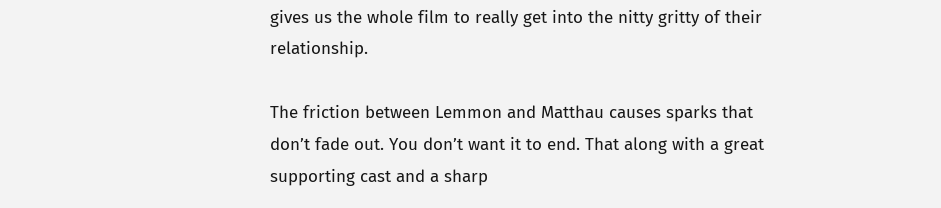gives us the whole film to really get into the nitty gritty of their relationship.

The friction between Lemmon and Matthau causes sparks that don’t fade out. You don’t want it to end. That along with a great supporting cast and a sharp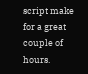script make for a great couple of hours.